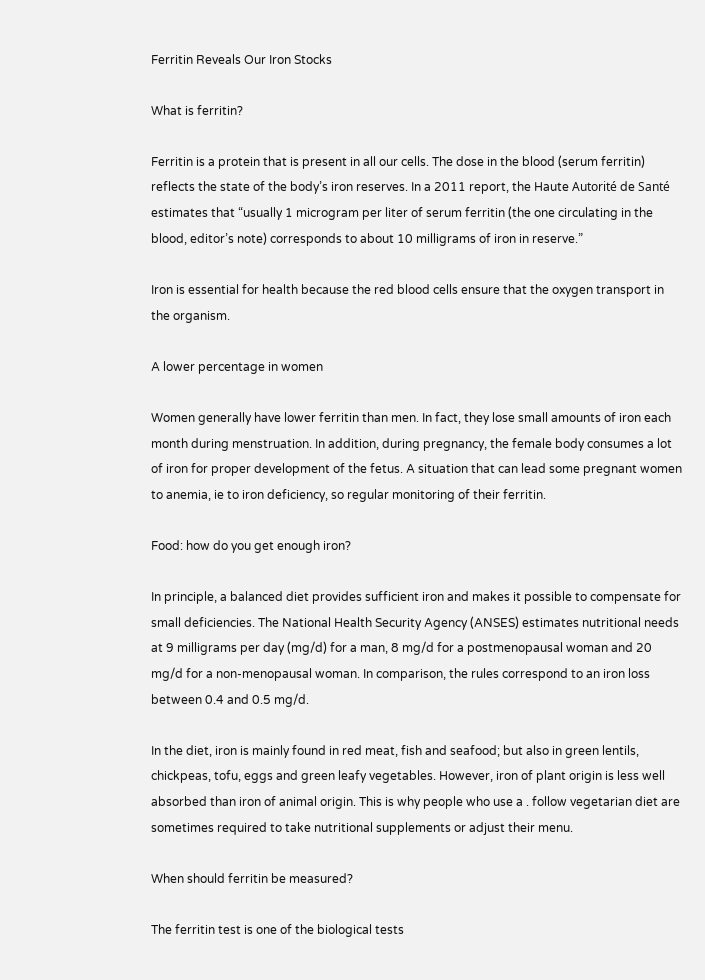Ferritin Reveals Our Iron Stocks

What is ferritin?

Ferritin is a protein that is present in all our cells. The dose in the blood (serum ferritin) reflects the state of the body’s iron reserves. In a 2011 report, the Haute Autorité de Santé estimates that “usually 1 microgram per liter of serum ferritin (the one circulating in the blood, editor’s note) corresponds to about 10 milligrams of iron in reserve.”

Iron is essential for health because the red blood cells ensure that the oxygen transport in the organism.

A lower percentage in women

Women generally have lower ferritin than men. In fact, they lose small amounts of iron each month during menstruation. In addition, during pregnancy, the female body consumes a lot of iron for proper development of the fetus. A situation that can lead some pregnant women to anemia, ie to iron deficiency, so regular monitoring of their ferritin.

Food: how do you get enough iron?

In principle, a balanced diet provides sufficient iron and makes it possible to compensate for small deficiencies. The National Health Security Agency (ANSES) estimates nutritional needs at 9 milligrams per day (mg/d) for a man, 8 mg/d for a postmenopausal woman and 20 mg/d for a non-menopausal woman. In comparison, the rules correspond to an iron loss between 0.4 and 0.5 mg/d.

In the diet, iron is mainly found in red meat, fish and seafood; but also in green lentils, chickpeas, tofu, eggs and green leafy vegetables. However, iron of plant origin is less well absorbed than iron of animal origin. This is why people who use a . follow vegetarian diet are sometimes required to take nutritional supplements or adjust their menu.

When should ferritin be measured?

The ferritin test is one of the biological tests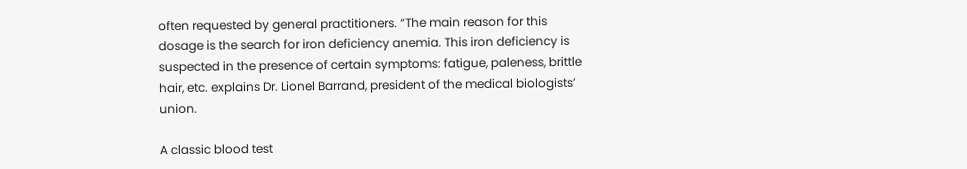often requested by general practitioners. “The main reason for this dosage is the search for iron deficiency anemia. This iron deficiency is suspected in the presence of certain symptoms: fatigue, paleness, brittle hair, etc. explains Dr. Lionel Barrand, president of the medical biologists’ union.

A classic blood test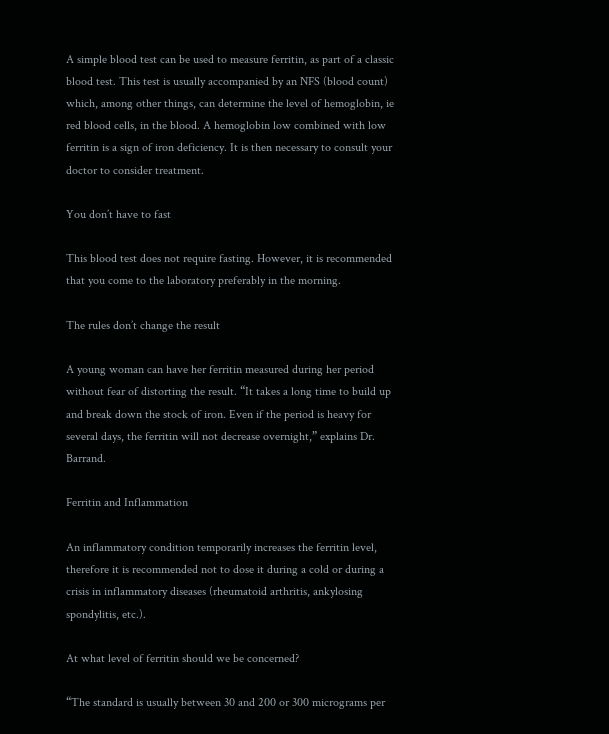A simple blood test can be used to measure ferritin, as part of a classic blood test. This test is usually accompanied by an NFS (blood count) which, among other things, can determine the level of hemoglobin, ie red blood cells, in the blood. A hemoglobin low combined with low ferritin is a sign of iron deficiency. It is then necessary to consult your doctor to consider treatment.

You don’t have to fast

This blood test does not require fasting. However, it is recommended that you come to the laboratory preferably in the morning.

The rules don’t change the result

A young woman can have her ferritin measured during her period without fear of distorting the result. “It takes a long time to build up and break down the stock of iron. Even if the period is heavy for several days, the ferritin will not decrease overnight,” explains Dr. Barrand.

Ferritin and Inflammation

An inflammatory condition temporarily increases the ferritin level, therefore it is recommended not to dose it during a cold or during a crisis in inflammatory diseases (rheumatoid arthritis, ankylosing spondylitis, etc.).

At what level of ferritin should we be concerned?

“The standard is usually between 30 and 200 or 300 micrograms per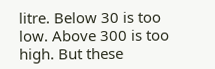litre. Below 30 is too low. Above 300 is too high. But these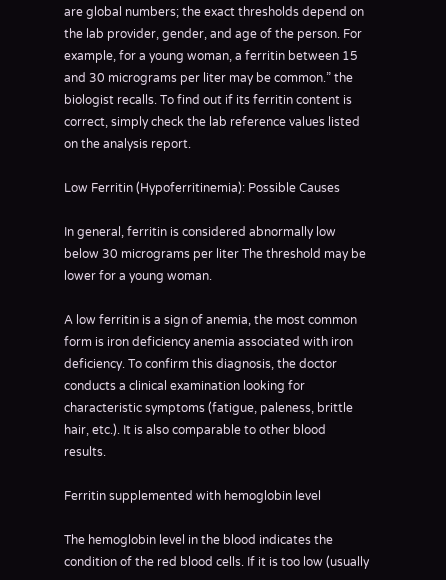are global numbers; the exact thresholds depend on the lab provider, gender, and age of the person. For example, for a young woman, a ferritin between 15 and 30 micrograms per liter may be common.” the biologist recalls. To find out if its ferritin content is correct, simply check the lab reference values listed on the analysis report.

Low Ferritin (Hypoferritinemia): Possible Causes

In general, ferritin is considered abnormally low below 30 micrograms per liter The threshold may be lower for a young woman.

A low ferritin is a sign of anemia, the most common form is iron deficiency anemia associated with iron deficiency. To confirm this diagnosis, the doctor conducts a clinical examination looking for characteristic symptoms (fatigue, paleness, brittle hair, etc.). It is also comparable to other blood results.

Ferritin supplemented with hemoglobin level

The hemoglobin level in the blood indicates the condition of the red blood cells. If it is too low (usually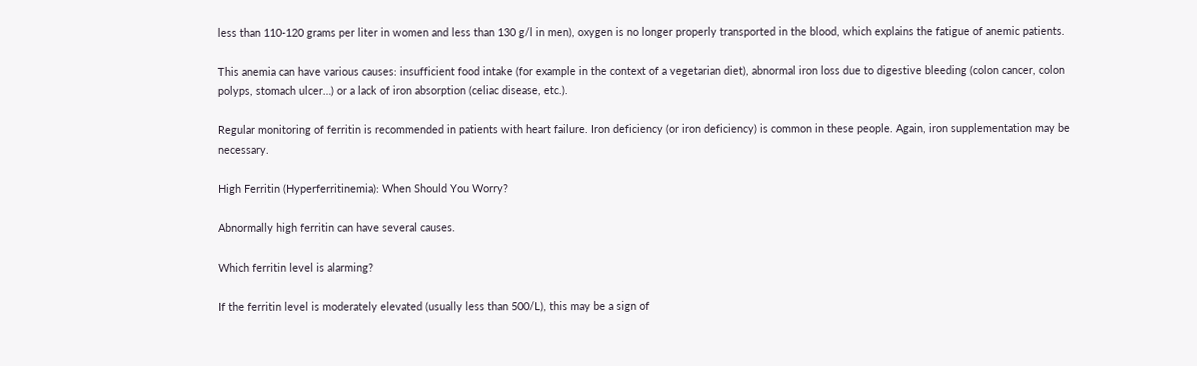less than 110-120 grams per liter in women and less than 130 g/l in men), oxygen is no longer properly transported in the blood, which explains the fatigue of anemic patients.

This anemia can have various causes: insufficient food intake (for example in the context of a vegetarian diet), abnormal iron loss due to digestive bleeding (colon cancer, colon polyps, stomach ulcer…) or a lack of iron absorption (celiac disease, etc.).

Regular monitoring of ferritin is recommended in patients with heart failure. Iron deficiency (or iron deficiency) is common in these people. Again, iron supplementation may be necessary.

High Ferritin (Hyperferritinemia): When Should You Worry?

Abnormally high ferritin can have several causes.

Which ferritin level is alarming?

If the ferritin level is moderately elevated (usually less than 500/L), this may be a sign of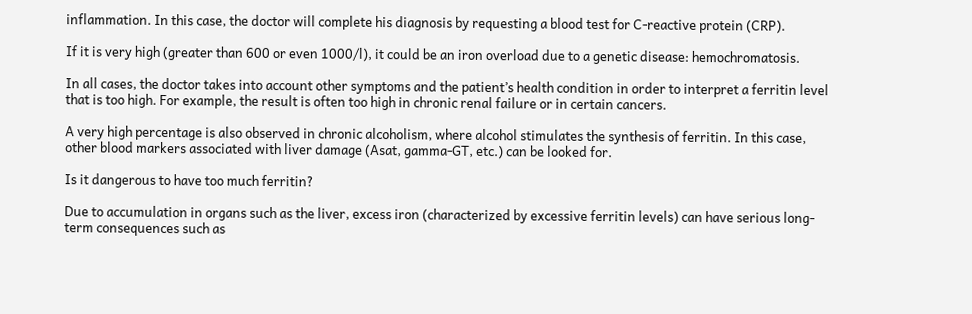inflammation. In this case, the doctor will complete his diagnosis by requesting a blood test for C-reactive protein (CRP).

If it is very high (greater than 600 or even 1000/l), it could be an iron overload due to a genetic disease: hemochromatosis.

In all cases, the doctor takes into account other symptoms and the patient’s health condition in order to interpret a ferritin level that is too high. For example, the result is often too high in chronic renal failure or in certain cancers.

A very high percentage is also observed in chronic alcoholism, where alcohol stimulates the synthesis of ferritin. In this case, other blood markers associated with liver damage (Asat, gamma-GT, etc.) can be looked for.

Is it dangerous to have too much ferritin?

Due to accumulation in organs such as the liver, excess iron (characterized by excessive ferritin levels) can have serious long-term consequences such as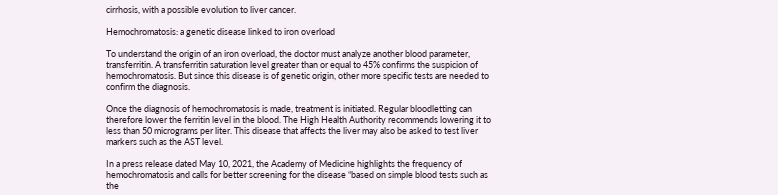cirrhosis, with a possible evolution to liver cancer.

Hemochromatosis: a genetic disease linked to iron overload

To understand the origin of an iron overload, the doctor must analyze another blood parameter, transferritin. A transferritin saturation level greater than or equal to 45% confirms the suspicion of hemochromatosis. But since this disease is of genetic origin, other more specific tests are needed to confirm the diagnosis.

Once the diagnosis of hemochromatosis is made, treatment is initiated. Regular bloodletting can therefore lower the ferritin level in the blood. The High Health Authority recommends lowering it to less than 50 micrograms per liter. This disease that affects the liver may also be asked to test liver markers such as the AST level.

In a press release dated May 10, 2021, the Academy of Medicine highlights the frequency of hemochromatosis and calls for better screening for the disease “based on simple blood tests such as the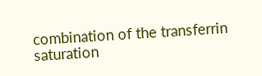combination of the transferrin saturation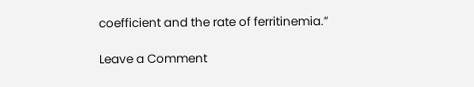coefficient and the rate of ferritinemia.”

Leave a Comment